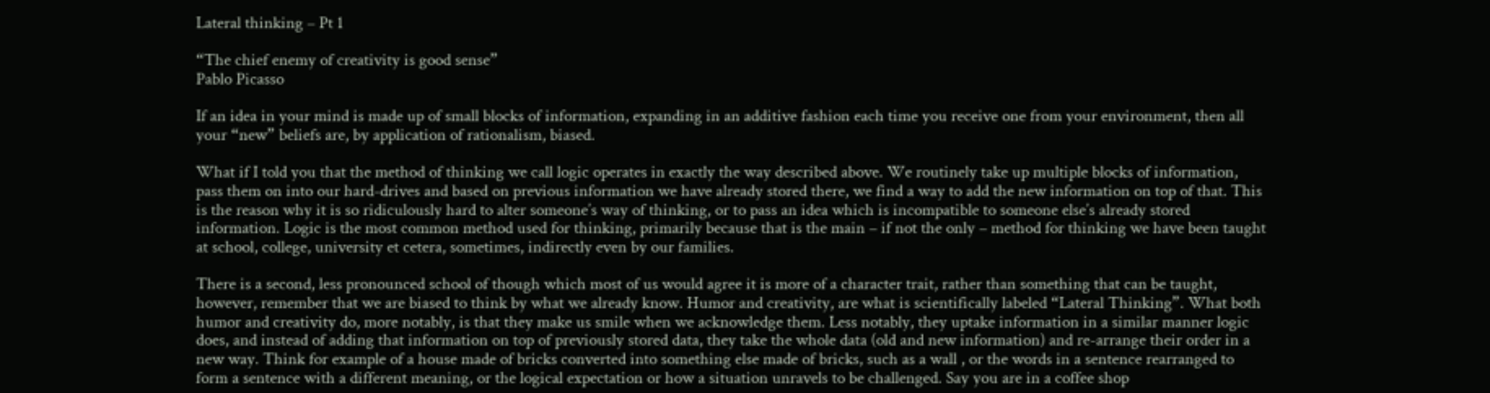Lateral thinking – Pt 1

“The chief enemy of creativity is good sense”
Pablo Picasso

If an idea in your mind is made up of small blocks of information, expanding in an additive fashion each time you receive one from your environment, then all your “new” beliefs are, by application of rationalism, biased.

What if I told you that the method of thinking we call logic operates in exactly the way described above. We routinely take up multiple blocks of information, pass them on into our hard-drives and based on previous information we have already stored there, we find a way to add the new information on top of that. This is the reason why it is so ridiculously hard to alter someone’s way of thinking, or to pass an idea which is incompatible to someone else’s already stored information. Logic is the most common method used for thinking, primarily because that is the main – if not the only – method for thinking we have been taught at school, college, university et cetera, sometimes, indirectly even by our families.

There is a second, less pronounced school of though which most of us would agree it is more of a character trait, rather than something that can be taught, however, remember that we are biased to think by what we already know. Humor and creativity, are what is scientifically labeled “Lateral Thinking”. What both humor and creativity do, more notably, is that they make us smile when we acknowledge them. Less notably, they uptake information in a similar manner logic does, and instead of adding that information on top of previously stored data, they take the whole data (old and new information) and re-arrange their order in a new way. Think for example of a house made of bricks converted into something else made of bricks, such as a wall , or the words in a sentence rearranged to form a sentence with a different meaning, or the logical expectation or how a situation unravels to be challenged. Say you are in a coffee shop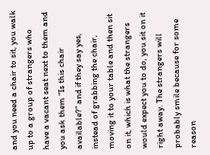and you need a chair to sit, you walk up to a group of strangers who have a vacant seat next to them and you ask them “Is this chair available?” and if they say yes, instead of grabbing the chair, moving it to your table and then sit on it, which is what the strangers would expect you to do, you sit on it right away. The strangers will probably smile because for some reason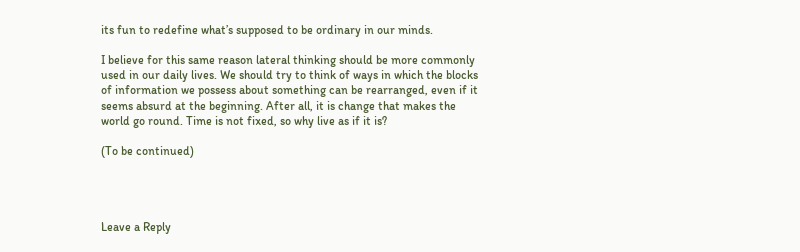its fun to redefine what’s supposed to be ordinary in our minds.

I believe for this same reason lateral thinking should be more commonly used in our daily lives. We should try to think of ways in which the blocks of information we possess about something can be rearranged, even if it seems absurd at the beginning. After all, it is change that makes the world go round. Time is not fixed, so why live as if it is?

(To be continued)




Leave a Reply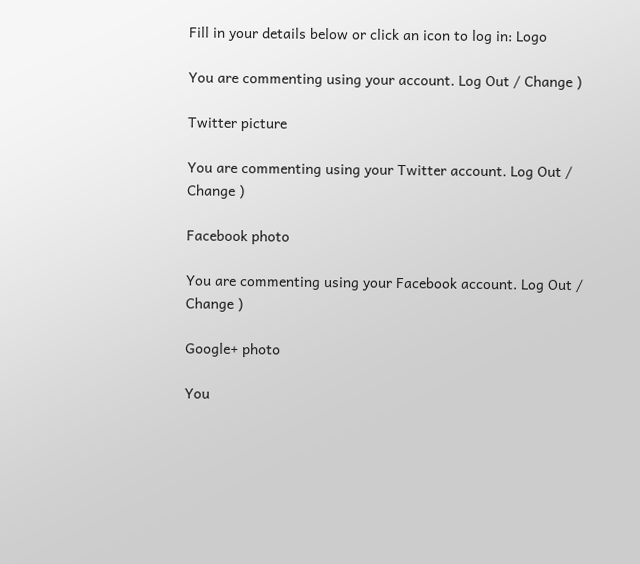Fill in your details below or click an icon to log in: Logo

You are commenting using your account. Log Out / Change )

Twitter picture

You are commenting using your Twitter account. Log Out / Change )

Facebook photo

You are commenting using your Facebook account. Log Out / Change )

Google+ photo

You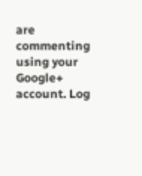are commenting using your Google+ account. Log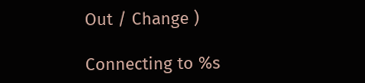Out / Change )

Connecting to %s